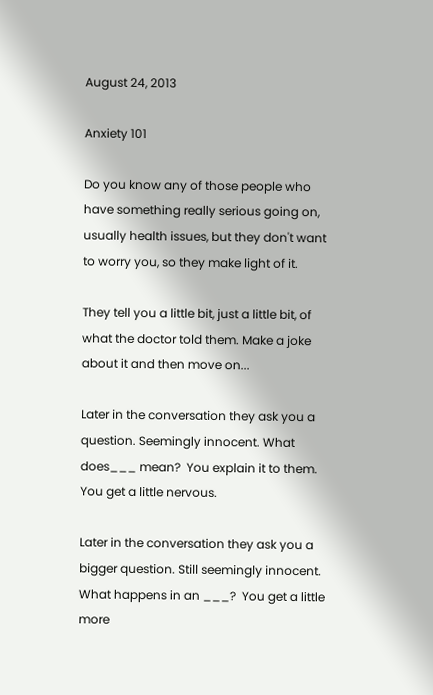August 24, 2013

Anxiety 101

Do you know any of those people who have something really serious going on, usually health issues, but they don't want to worry you, so they make light of it.

They tell you a little bit, just a little bit, of what the doctor told them. Make a joke about it and then move on...

Later in the conversation they ask you a question. Seemingly innocent. What does___ mean?  You explain it to them. You get a little nervous.

Later in the conversation they ask you a bigger question. Still seemingly innocent. What happens in an ___?  You get a little more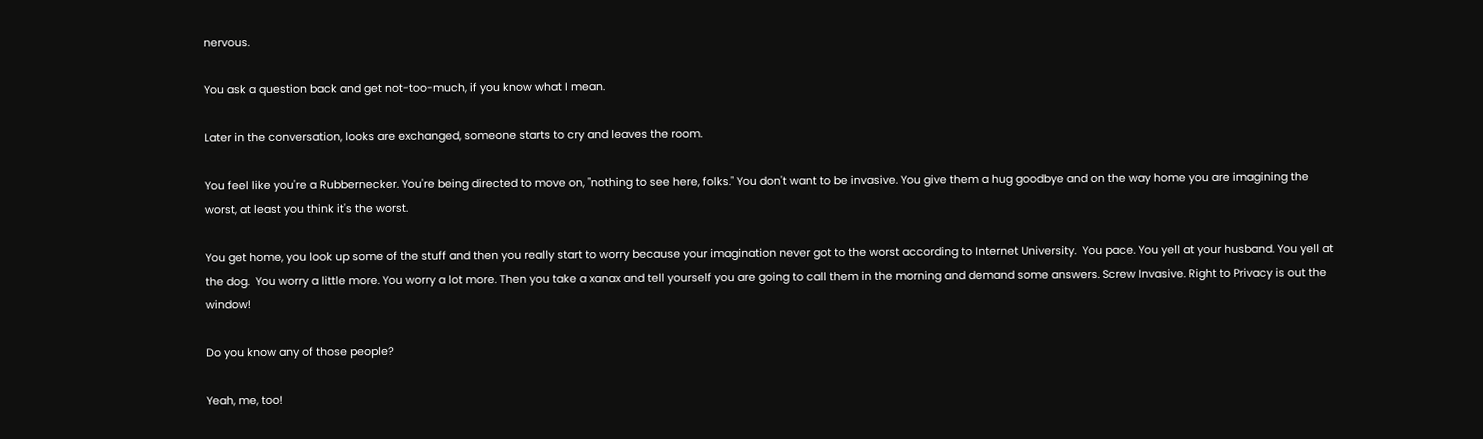nervous.

You ask a question back and get not-too-much, if you know what I mean.

Later in the conversation, looks are exchanged, someone starts to cry and leaves the room.

You feel like you're a Rubbernecker. You're being directed to move on, "nothing to see here, folks." You don't want to be invasive. You give them a hug goodbye and on the way home you are imagining the worst, at least you think it's the worst.

You get home, you look up some of the stuff and then you really start to worry because your imagination never got to the worst according to Internet University.  You pace. You yell at your husband. You yell at the dog.  You worry a little more. You worry a lot more. Then you take a xanax and tell yourself you are going to call them in the morning and demand some answers. Screw Invasive. Right to Privacy is out the window!

Do you know any of those people?

Yeah, me, too!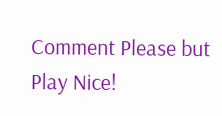Comment Please but Play Nice!